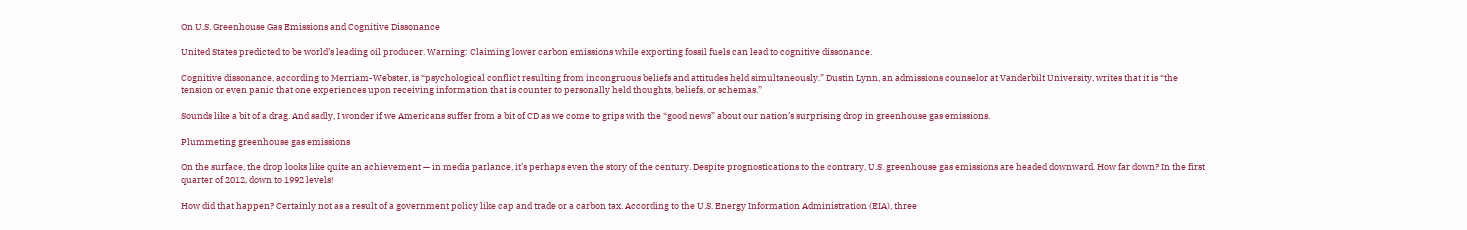On U.S. Greenhouse Gas Emissions and Cognitive Dissonance

United States predicted to be world’s leading oil producer. Warning: Claiming lower carbon emissions while exporting fossil fuels can lead to cognitive dissonance.

Cognitive dissonance, according to Merriam-Webster, is “psychological conflict resulting from incongruous beliefs and attitudes held simultaneously.” Dustin Lynn, an admissions counselor at Vanderbilt University, writes that it is “the tension or even panic that one experiences upon receiving information that is counter to personally held thoughts, beliefs, or schemas.”

Sounds like a bit of a drag. And sadly, I wonder if we Americans suffer from a bit of CD as we come to grips with the “good news” about our nation’s surprising drop in greenhouse gas emissions.

Plummeting greenhouse gas emissions

On the surface, the drop looks like quite an achievement — in media parlance, it’s perhaps even the story of the century. Despite prognostications to the contrary, U.S. greenhouse gas emissions are headed downward. How far down? In the first quarter of 2012, down to 1992 levels!

How did that happen? Certainly not as a result of a government policy like cap and trade or a carbon tax. According to the U.S. Energy Information Administration (EIA), three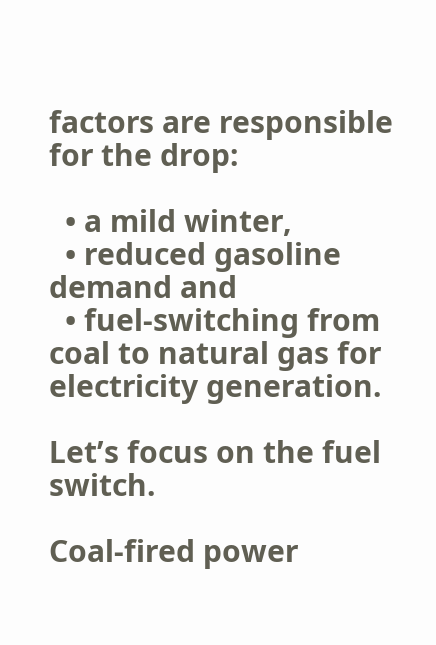factors are responsible for the drop:

  • a mild winter,
  • reduced gasoline demand and
  • fuel-switching from coal to natural gas for electricity generation.

Let’s focus on the fuel switch.

Coal-fired power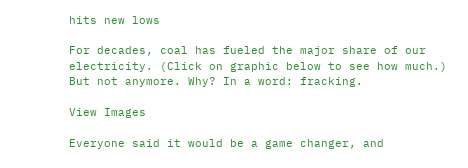hits new lows

For decades, coal has fueled the major share of our electricity. (Click on graphic below to see how much.) But not anymore. Why? In a word: fracking.

View Images

Everyone said it would be a game changer, and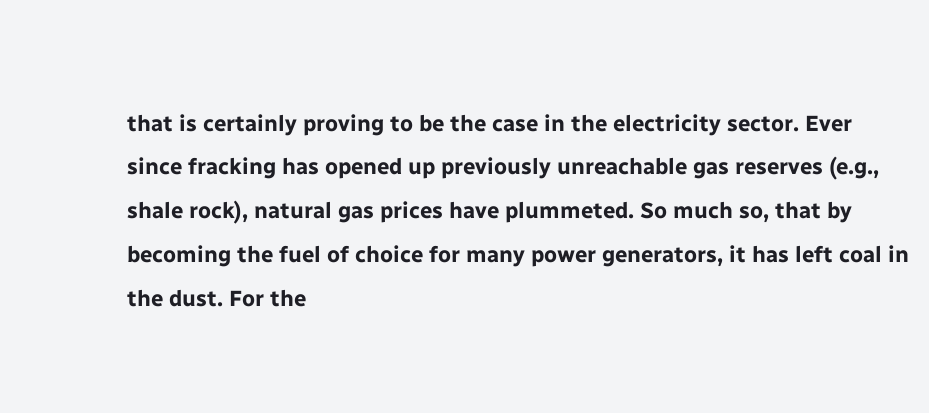that is certainly proving to be the case in the electricity sector. Ever since fracking has opened up previously unreachable gas reserves (e.g., shale rock), natural gas prices have plummeted. So much so, that by becoming the fuel of choice for many power generators, it has left coal in the dust. For the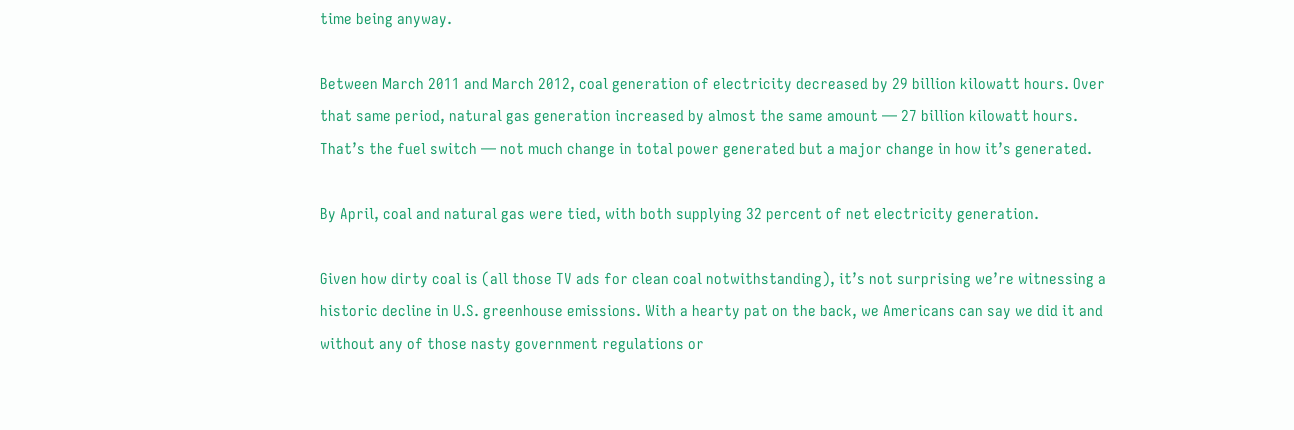time being anyway.

Between March 2011 and March 2012, coal generation of electricity decreased by 29 billion kilowatt hours. Over that same period, natural gas generation increased by almost the same amount — 27 billion kilowatt hours. That’s the fuel switch — not much change in total power generated but a major change in how it’s generated.

By April, coal and natural gas were tied, with both supplying 32 percent of net electricity generation.

Given how dirty coal is (all those TV ads for clean coal notwithstanding), it’s not surprising we’re witnessing a historic decline in U.S. greenhouse emissions. With a hearty pat on the back, we Americans can say we did it and without any of those nasty government regulations or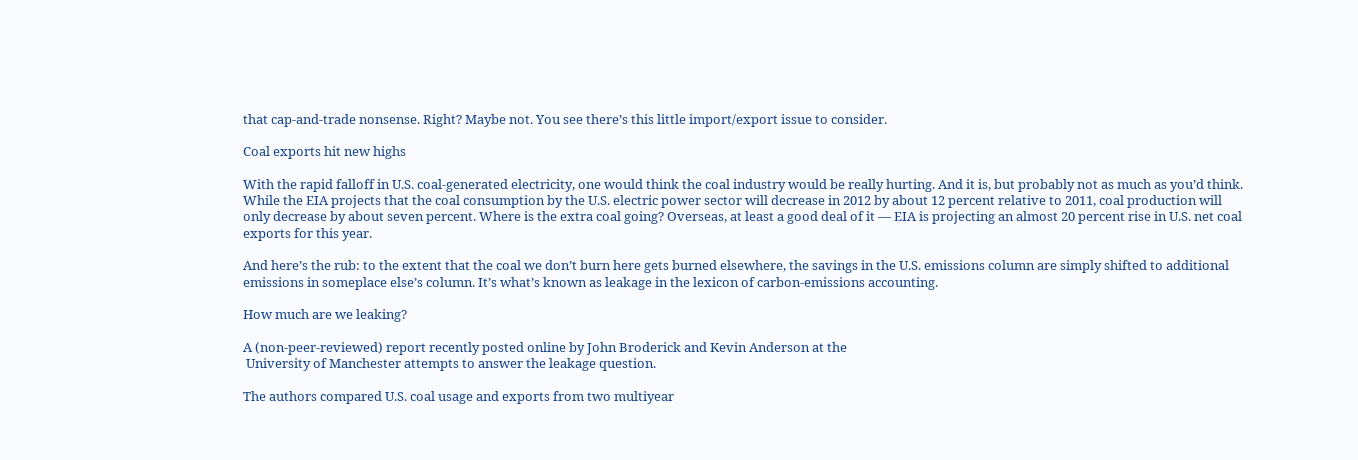that cap-and-trade nonsense. Right? Maybe not. You see there’s this little import/export issue to consider.

Coal exports hit new highs

With the rapid falloff in U.S. coal-generated electricity, one would think the coal industry would be really hurting. And it is, but probably not as much as you’d think. While the EIA projects that the coal consumption by the U.S. electric power sector will decrease in 2012 by about 12 percent relative to 2011, coal production will only decrease by about seven percent. Where is the extra coal going? Overseas, at least a good deal of it — EIA is projecting an almost 20 percent rise in U.S. net coal exports for this year.

And here’s the rub: to the extent that the coal we don’t burn here gets burned elsewhere, the savings in the U.S. emissions column are simply shifted to additional emissions in someplace else’s column. It’s what’s known as leakage in the lexicon of carbon-emissions accounting.

How much are we leaking?

A (non-peer-reviewed) report recently posted online by John Broderick and Kevin Anderson at the
 University of Manchester attempts to answer the leakage question.

The authors compared U.S. coal usage and exports from two multiyear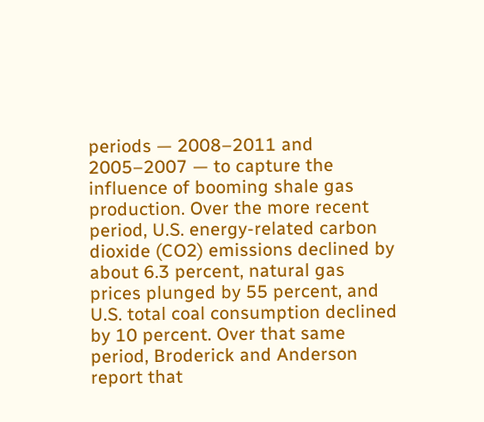periods — 2008–2011 and 2005–2007 — to capture the influence of booming shale gas production. Over the more recent period, U.S. energy-related carbon dioxide (CO2) emissions declined by about 6.3 percent, natural gas prices plunged by 55 percent, and U.S. total coal consumption declined by 10 percent. Over that same period, Broderick and Anderson report that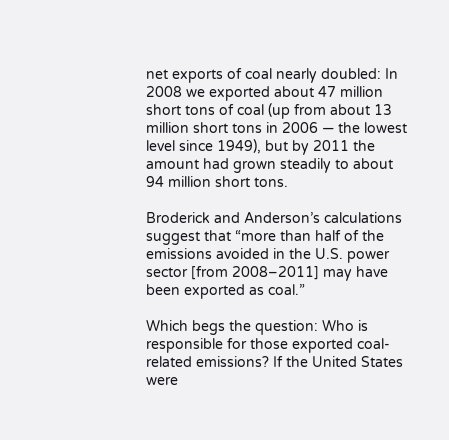net exports of coal nearly doubled: In 2008 we exported about 47 million short tons of coal (up from about 13 million short tons in 2006 — the lowest level since 1949), but by 2011 the amount had grown steadily to about 94 million short tons.

Broderick and Anderson’s calculations suggest that “more than half of the emissions avoided in the U.S. power sector [from 2008–2011] may have been exported as coal.”

Which begs the question: Who is responsible for those exported coal-related emissions? If the United States were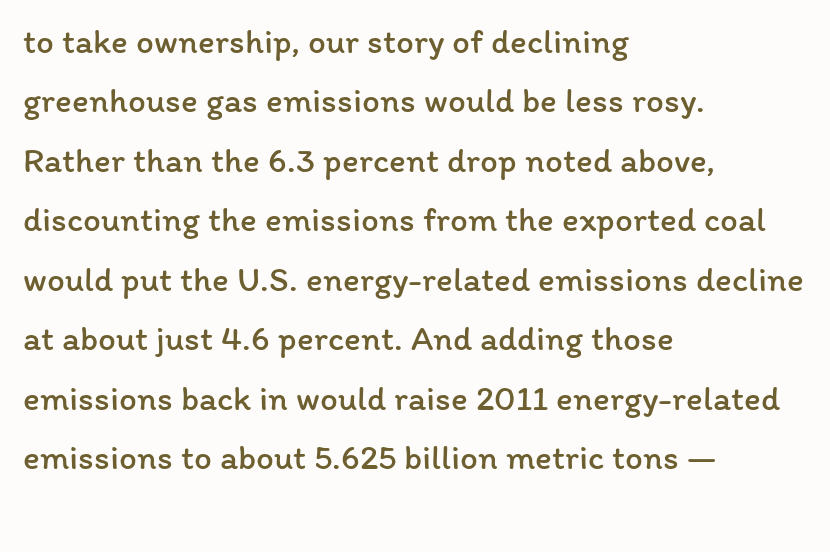to take ownership, our story of declining greenhouse gas emissions would be less rosy. Rather than the 6.3 percent drop noted above, discounting the emissions from the exported coal would put the U.S. energy-related emissions decline at about just 4.6 percent. And adding those emissions back in would raise 2011 energy-related emissions to about 5.625 billion metric tons —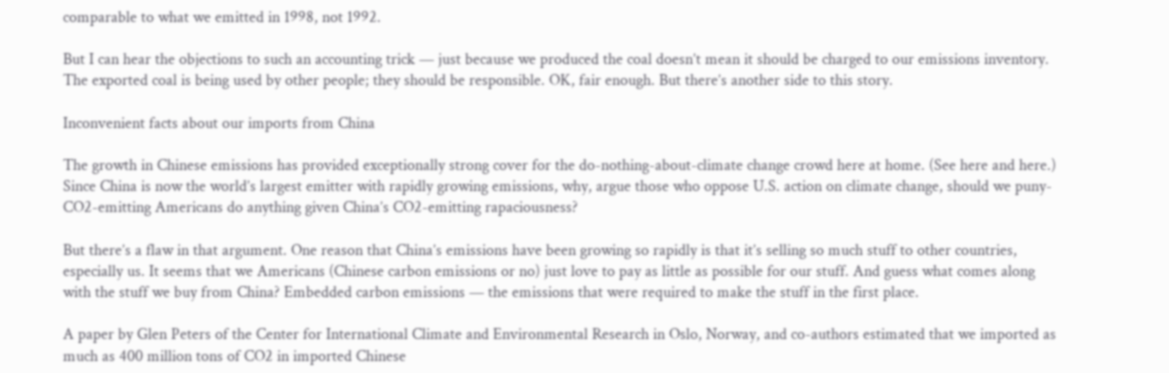comparable to what we emitted in 1998, not 1992.

But I can hear the objections to such an accounting trick — just because we produced the coal doesn’t mean it should be charged to our emissions inventory. The exported coal is being used by other people; they should be responsible. OK, fair enough. But there’s another side to this story.

Inconvenient facts about our imports from China

The growth in Chinese emissions has provided exceptionally strong cover for the do-nothing-about-climate change crowd here at home. (See here and here.) Since China is now the world’s largest emitter with rapidly growing emissions, why, argue those who oppose U.S. action on climate change, should we puny-CO2-emitting Americans do anything given China’s CO2-emitting rapaciousness?

But there’s a flaw in that argument. One reason that China’s emissions have been growing so rapidly is that it’s selling so much stuff to other countries, especially us. It seems that we Americans (Chinese carbon emissions or no) just love to pay as little as possible for our stuff. And guess what comes along with the stuff we buy from China? Embedded carbon emissions — the emissions that were required to make the stuff in the first place.

A paper by Glen Peters of the Center for International Climate and Environmental Research in Oslo, Norway, and co-authors estimated that we imported as much as 400 million tons of CO2 in imported Chinese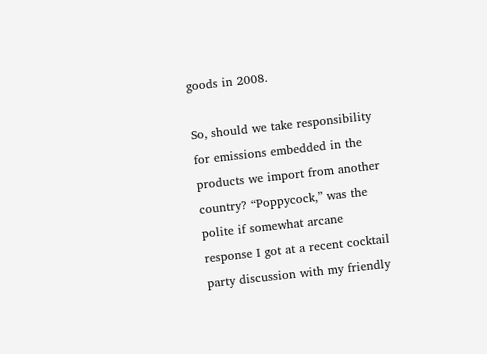goods in 2008.

So, should we take responsibility for emissions embedded in the products we import from another country? “Poppycock,” was the polite if somewhat arcane response I got at a recent cocktail party discussion with my friendly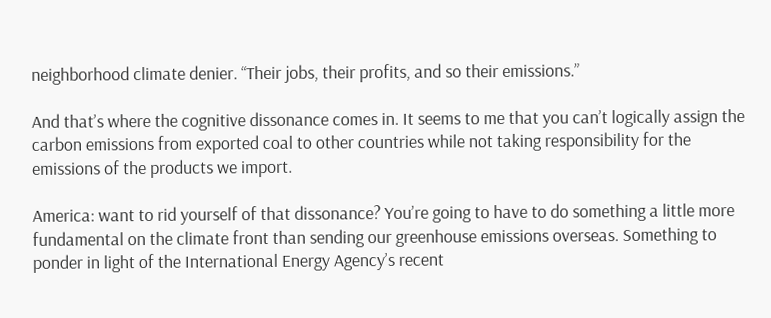neighborhood climate denier. “Their jobs, their profits, and so their emissions.”

And that’s where the cognitive dissonance comes in. It seems to me that you can’t logically assign the carbon emissions from exported coal to other countries while not taking responsibility for the emissions of the products we import.

America: want to rid yourself of that dissonance? You’re going to have to do something a little more fundamental on the climate front than sending our greenhouse emissions overseas. Something to ponder in light of the International Energy Agency’s recent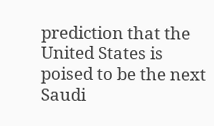prediction that the United States is poised to be the next Saudi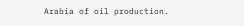Arabia of oil production.